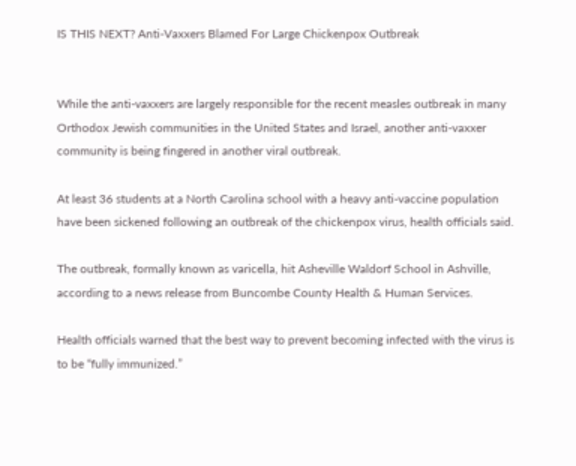IS THIS NEXT? Anti-Vaxxers Blamed For Large Chickenpox Outbreak


While the anti-vaxxers are largely responsible for the recent measles outbreak in many Orthodox Jewish communities in the United States and Israel, another anti-vaxxer community is being fingered in another viral outbreak.

At least 36 students at a North Carolina school with a heavy anti-vaccine population have been sickened following an outbreak of the chickenpox virus, health officials said.

The outbreak, formally known as varicella, hit Asheville Waldorf School in Ashville, according to a news release from Buncombe County Health & Human Services.

Health officials warned that the best way to prevent becoming infected with the virus is to be “fully immunized.”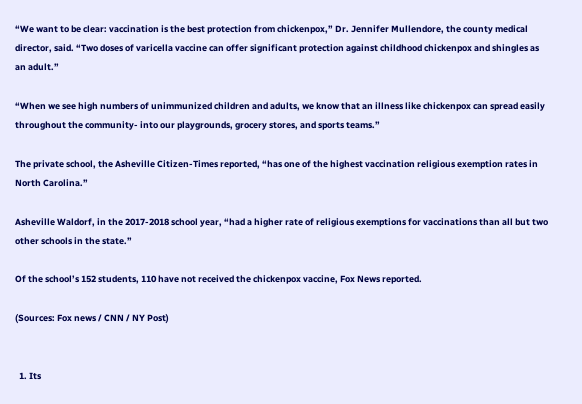“We want to be clear: vaccination is the best protection from chickenpox,” Dr. Jennifer Mullendore, the county medical director, said. “Two doses of varicella vaccine can offer significant protection against childhood chickenpox and shingles as an adult.”

“When we see high numbers of unimmunized children and adults, we know that an illness like chickenpox can spread easily throughout the community- into our playgrounds, grocery stores, and sports teams.”

The private school, the Asheville Citizen-Times reported, “has one of the highest vaccination religious exemption rates in North Carolina.”

Asheville Waldorf, in the 2017-2018 school year, “had a higher rate of religious exemptions for vaccinations than all but two other schools in the state.”

Of the school’s 152 students, 110 have not received the chickenpox vaccine, Fox News reported.

(Sources: Fox news / CNN / NY Post)


  1. Its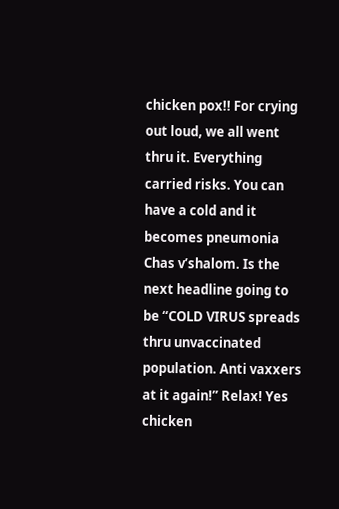chicken pox!! For crying out loud, we all went thru it. Everything carried risks. You can have a cold and it becomes pneumonia Chas v’shalom. Is the next headline going to be “COLD VIRUS spreads thru unvaccinated population. Anti vaxxers at it again!” Relax! Yes chicken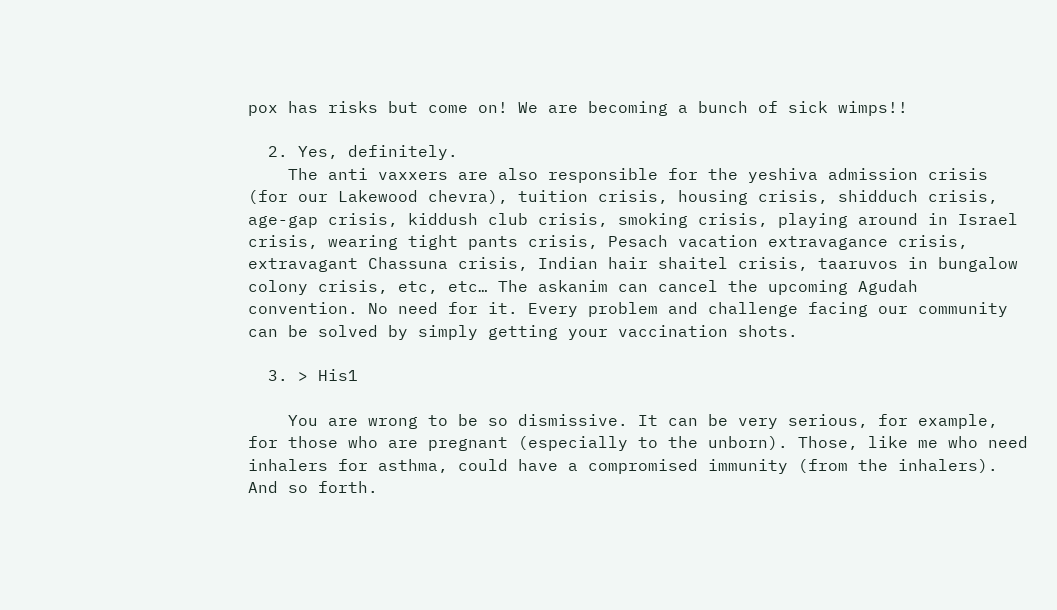pox has risks but come on! We are becoming a bunch of sick wimps!!

  2. Yes, definitely.
    The anti vaxxers are also responsible for the yeshiva admission crisis (for our Lakewood chevra), tuition crisis, housing crisis, shidduch crisis, age-gap crisis, kiddush club crisis, smoking crisis, playing around in Israel crisis, wearing tight pants crisis, Pesach vacation extravagance crisis, extravagant Chassuna crisis, Indian hair shaitel crisis, taaruvos in bungalow colony crisis, etc, etc… The askanim can cancel the upcoming Agudah convention. No need for it. Every problem and challenge facing our community can be solved by simply getting your vaccination shots.

  3. > His1

    You are wrong to be so dismissive. It can be very serious, for example, for those who are pregnant (especially to the unborn). Those, like me who need inhalers for asthma, could have a compromised immunity (from the inhalers). And so forth.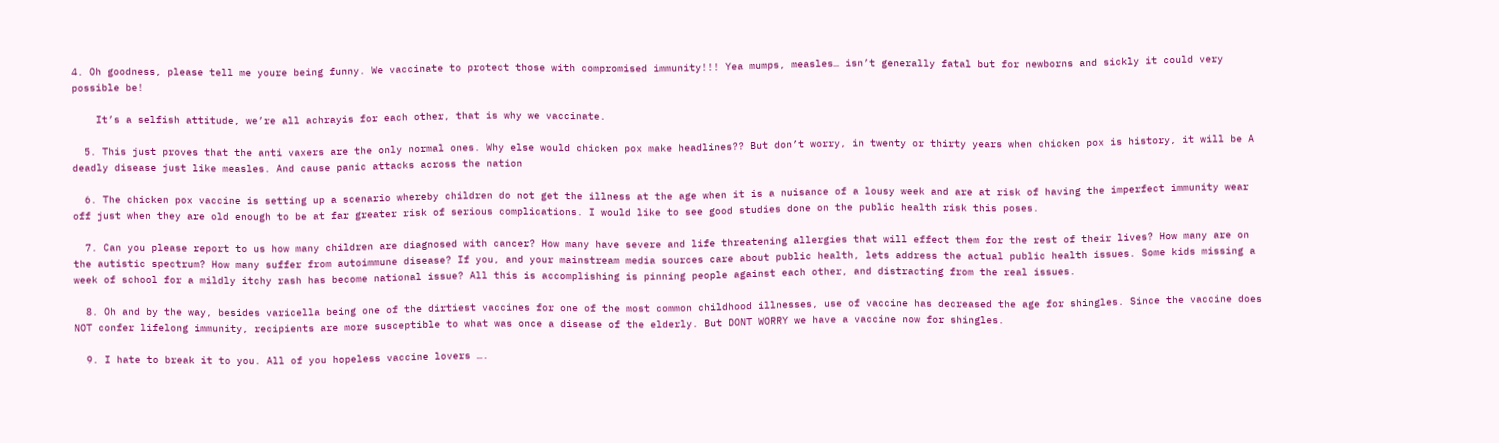4. Oh goodness, please tell me youre being funny. We vaccinate to protect those with compromised immunity!!! Yea mumps, measles… isn’t generally fatal but for newborns and sickly it could very possible be!

    It’s a selfish attitude, we’re all achrayis for each other, that is why we vaccinate.

  5. This just proves that the anti vaxers are the only normal ones. Why else would chicken pox make headlines?? But don’t worry, in twenty or thirty years when chicken pox is history, it will be A deadly disease just like measles. And cause panic attacks across the nation

  6. The chicken pox vaccine is setting up a scenario whereby children do not get the illness at the age when it is a nuisance of a lousy week and are at risk of having the imperfect immunity wear off just when they are old enough to be at far greater risk of serious complications. I would like to see good studies done on the public health risk this poses.

  7. Can you please report to us how many children are diagnosed with cancer? How many have severe and life threatening allergies that will effect them for the rest of their lives? How many are on the autistic spectrum? How many suffer from autoimmune disease? If you, and your mainstream media sources care about public health, lets address the actual public health issues. Some kids missing a week of school for a mildly itchy rash has become national issue? All this is accomplishing is pinning people against each other, and distracting from the real issues.

  8. Oh and by the way, besides varicella being one of the dirtiest vaccines for one of the most common childhood illnesses, use of vaccine has decreased the age for shingles. Since the vaccine does NOT confer lifelong immunity, recipients are more susceptible to what was once a disease of the elderly. But DONT WORRY we have a vaccine now for shingles.

  9. I hate to break it to you. All of you hopeless vaccine lovers ….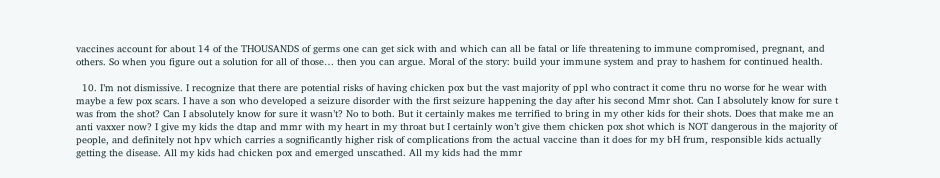vaccines account for about 14 of the THOUSANDS of germs one can get sick with and which can all be fatal or life threatening to immune compromised, pregnant, and others. So when you figure out a solution for all of those… then you can argue. Moral of the story: build your immune system and pray to hashem for continued health.

  10. I’m not dismissive. I recognize that there are potential risks of having chicken pox but the vast majority of ppl who contract it come thru no worse for he wear with maybe a few pox scars. I have a son who developed a seizure disorder with the first seizure happening the day after his second Mmr shot. Can I absolutely know for sure t was from the shot? Can I absolutely know for sure it wasn’t? No to both. But it certainly makes me terrified to bring in my other kids for their shots. Does that make me an anti vaxxer now? I give my kids the dtap and mmr with my heart in my throat but I certainly won’t give them chicken pox shot which is NOT dangerous in the majority of people, and definitely not hpv which carries a sognificantly higher risk of complications from the actual vaccine than it does for my bH frum, responsible kids actually getting the disease. All my kids had chicken pox and emerged unscathed. All my kids had the mmr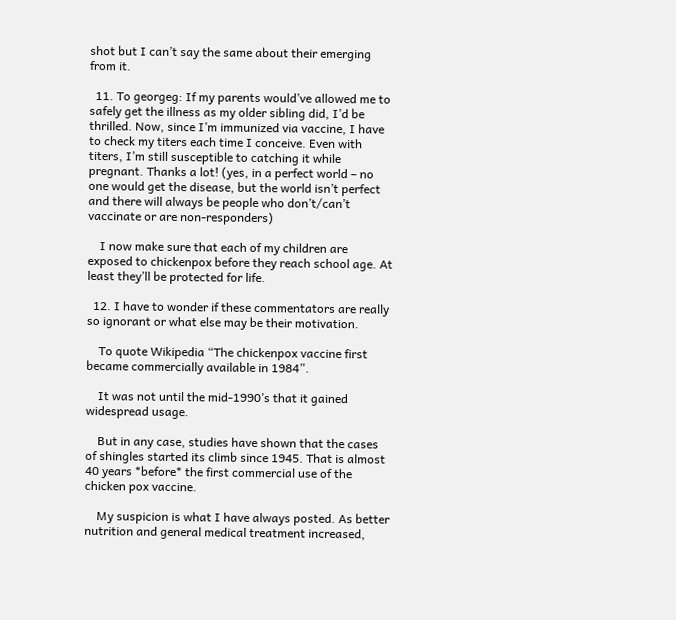shot but I can’t say the same about their emerging from it.

  11. To georgeg: If my parents would’ve allowed me to safely get the illness as my older sibling did, I’d be thrilled. Now, since I’m immunized via vaccine, I have to check my titers each time I conceive. Even with titers, I’m still susceptible to catching it while pregnant. Thanks a lot! (yes, in a perfect world – no one would get the disease, but the world isn’t perfect and there will always be people who don’t/can’t vaccinate or are non-responders)

    I now make sure that each of my children are exposed to chickenpox before they reach school age. At least they’ll be protected for life.

  12. I have to wonder if these commentators are really so ignorant or what else may be their motivation.

    To quote Wikipedia “The chickenpox vaccine first became commercially available in 1984”.

    It was not until the mid-1990’s that it gained widespread usage.

    But in any case, studies have shown that the cases of shingles started its climb since 1945. That is almost 40 years *before* the first commercial use of the chicken pox vaccine.

    My suspicion is what I have always posted. As better nutrition and general medical treatment increased,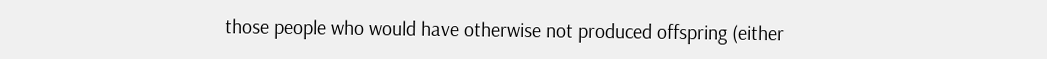those people who would have otherwise not produced offspring (either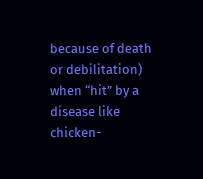because of death or debilitation) when “hit” by a disease like chicken-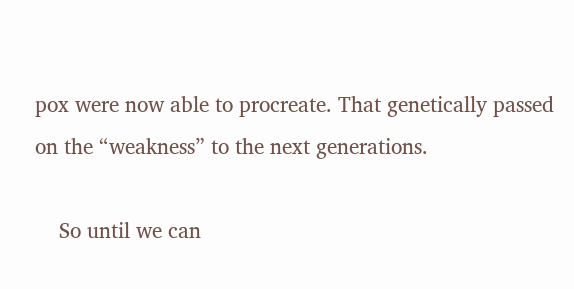pox were now able to procreate. That genetically passed on the “weakness” to the next generations.

    So until we can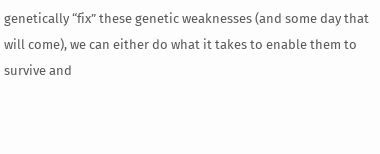genetically “fix” these genetic weaknesses (and some day that will come), we can either do what it takes to enable them to survive and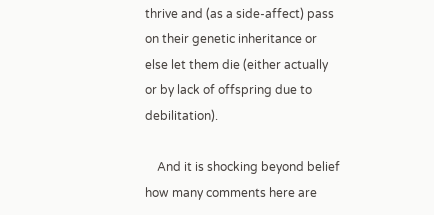thrive and (as a side-affect) pass on their genetic inheritance or else let them die (either actually or by lack of offspring due to debilitation).

    And it is shocking beyond belief how many comments here are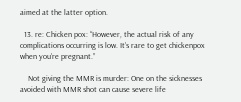aimed at the latter option.

  13. re: Chicken pox: “However, the actual risk of any complications occurring is low. It’s rare to get chickenpox when you’re pregnant.”

    Not giving the MMR is murder: One on the sicknesses avoided with MMR shot can cause severe life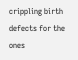crippling birth defects for the ones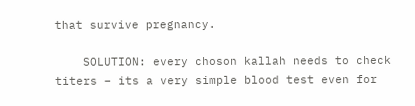that survive pregnancy.

    SOLUTION: every choson kallah needs to check titers – its a very simple blood test even for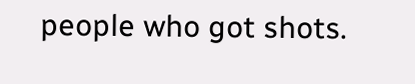people who got shots.